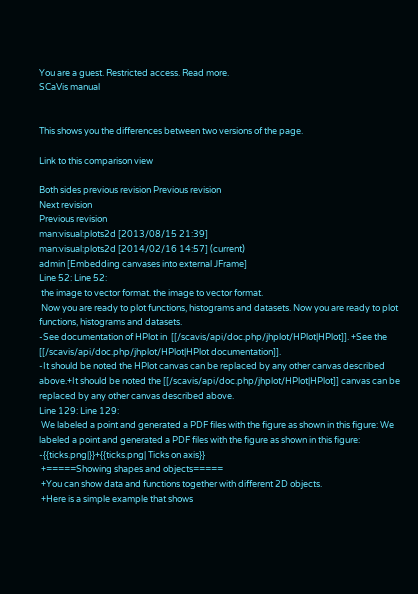You are a guest. Restricted access. Read more.
SCaVis manual


This shows you the differences between two versions of the page.

Link to this comparison view

Both sides previous revision Previous revision
Next revision
Previous revision
man:visual:plots2d [2013/08/15 21:39]
man:visual:plots2d [2014/02/16 14:57] (current)
admin [Embedding canvases into external JFrame]
Line 52: Line 52:
 the image to vector format. the image to vector format.
 Now you are ready to plot functions, histograms and datasets. Now you are ready to plot functions, histograms and datasets.
-See documentation of HPlot in  [[/scavis/api/doc.php/jhplot/HPlot|HPlot]]. +See the  [[/scavis/api/doc.php/jhplot/HPlot|HPlot documentation]].
-It should be noted the HPlot canvas can be replaced by any other canvas described above.+It should be noted the [[/scavis/api/doc.php/jhplot/HPlot|HPlot]] canvas can be replaced by any other canvas described above.
Line 129: Line 129:
 We labeled a point and generated a PDF files with the figure as shown in this figure: We labeled a point and generated a PDF files with the figure as shown in this figure:
-{{ticks.png|}}+{{ticks.png| Ticks on axis}}
 +=====Showing shapes and objects=====
 +You can show data and functions together with different 2D objects.
 +Here is a simple example that shows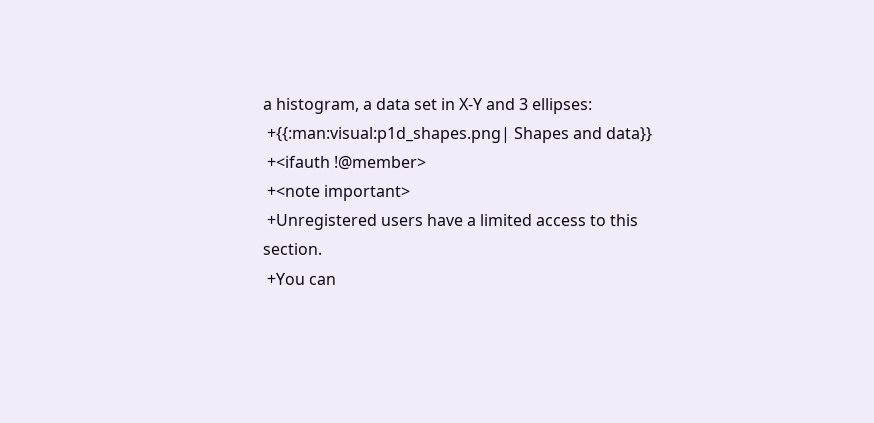a histogram, a data set in X-Y and 3 ellipses:
 +{{:man:visual:p1d_shapes.png| Shapes and data}}
 +<ifauth !@member>
 +<note important>
 +Unregistered users have a limited access to this section.
 +You can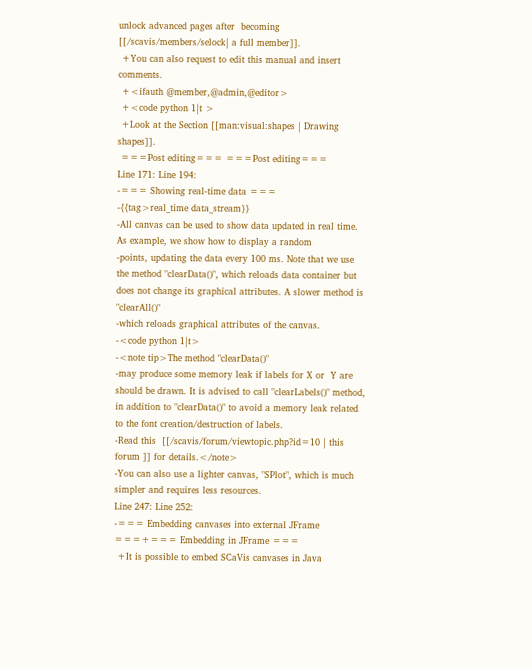unlock advanced pages after  becoming [[/scavis/members/selock| a full member]].
 +You can also request to edit this manual and insert comments.
 +<ifauth @member,@admin,@editor>
 +<code python 1|t >
 +Look at the Section [[man:visual:shapes | Drawing shapes]].
 ===Post editing=== ===Post editing===
Line 171: Line 194:
-=== Showing real-time data ===
-{{tag>real_time data_stream}}
-All canvas can be used to show data updated in real time. As example, we show how to display a random
-points, updating the data every 100 ms. Note that we use the method "clearData()", which reloads data container but does not change its graphical attributes. A slower method is "clearAll()"
-which reloads graphical attributes of the canvas.
-<code python 1|t>
-<note tip>The method "clearData()"
-may produce some memory leak if labels for X or  Y are should be drawn. It is advised to call "clearLabels()" method, in addition to "clearData()" to avoid a memory leak related to the font creation/destruction of labels.
-Read this  [[/scavis/forum/viewtopic.php?id=10 | this forum ]] for details.</note>
-You can also use a lighter canvas, "SPlot", which is much simpler and requires less resources.
Line 247: Line 252:
-=== Embedding canvases into external JFrame ===+=== Embedding in JFrame ===
 +It is possible to embed SCaVis canvases in Java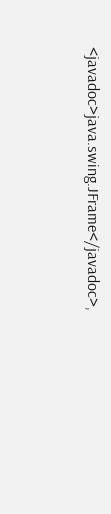<javadoc>java.swing.JFrame</javadoc>,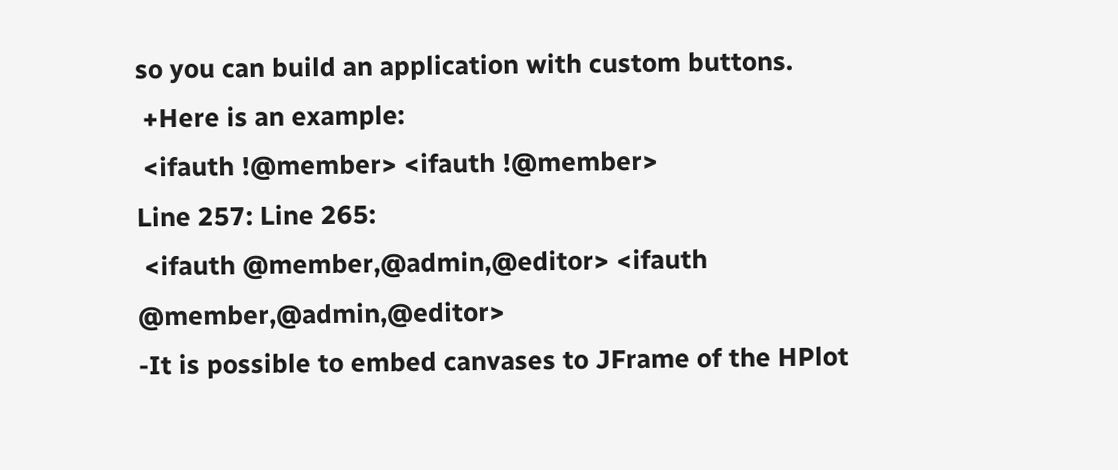so you can build an application with custom buttons.
 +Here is an example:
 <ifauth !@member> <ifauth !@member>
Line 257: Line 265:
 <ifauth @member,@admin,@editor> <ifauth @member,@admin,@editor>
-It is possible to embed canvases to JFrame of the HPlot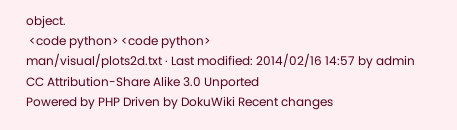object.
 <code python> <code python>
man/visual/plots2d.txt · Last modified: 2014/02/16 14:57 by admin
CC Attribution-Share Alike 3.0 Unported
Powered by PHP Driven by DokuWiki Recent changes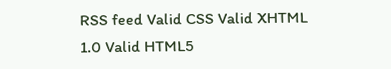RSS feed Valid CSS Valid XHTML 1.0 Valid HTML5